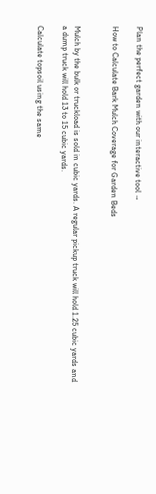Plan the perfect garden with our interactive tool →

How to Calculate Bark Mulch Coverage for Garden Beds


Mulch by the bulk or truckload is sold in cubic yards. A regular pickup truck will hold 1.25 cubic yards and a dump truck will hold 13 to 15 cubic yards.

Calculate topsoil using the same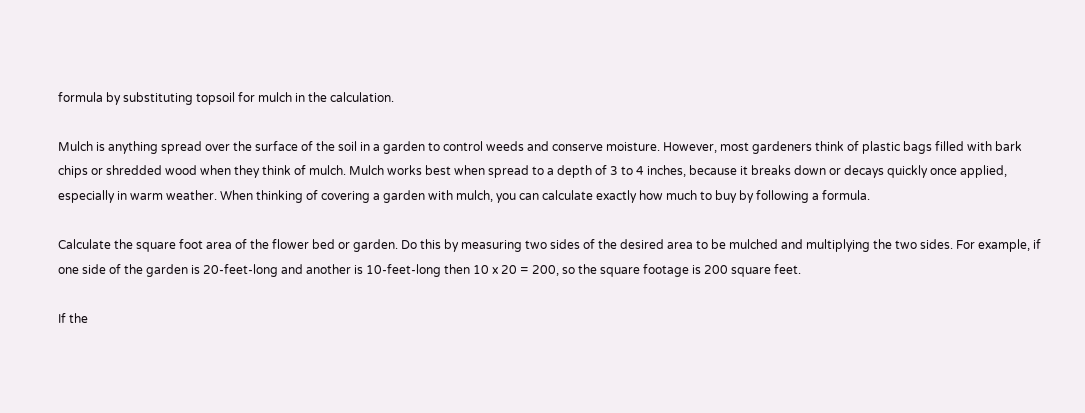formula by substituting topsoil for mulch in the calculation.

Mulch is anything spread over the surface of the soil in a garden to control weeds and conserve moisture. However, most gardeners think of plastic bags filled with bark chips or shredded wood when they think of mulch. Mulch works best when spread to a depth of 3 to 4 inches, because it breaks down or decays quickly once applied, especially in warm weather. When thinking of covering a garden with mulch, you can calculate exactly how much to buy by following a formula.

Calculate the square foot area of the flower bed or garden. Do this by measuring two sides of the desired area to be mulched and multiplying the two sides. For example, if one side of the garden is 20-feet-long and another is 10-feet-long then 10 x 20 = 200, so the square footage is 200 square feet.

If the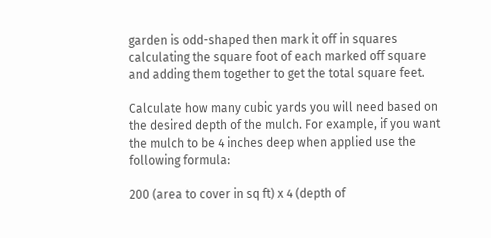garden is odd-shaped then mark it off in squares calculating the square foot of each marked off square and adding them together to get the total square feet.

Calculate how many cubic yards you will need based on the desired depth of the mulch. For example, if you want the mulch to be 4 inches deep when applied use the following formula:

200 (area to cover in sq ft) x 4 (depth of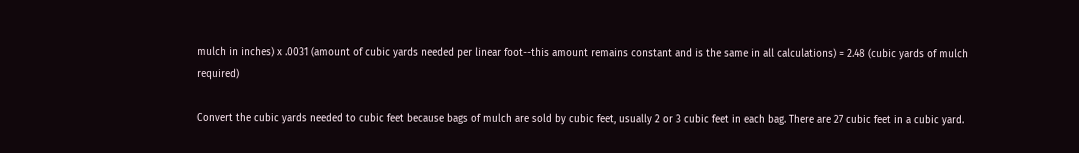mulch in inches) x .0031 (amount of cubic yards needed per linear foot--this amount remains constant and is the same in all calculations) = 2.48 (cubic yards of mulch required)

Convert the cubic yards needed to cubic feet because bags of mulch are sold by cubic feet, usually 2 or 3 cubic feet in each bag. There are 27 cubic feet in a cubic yard.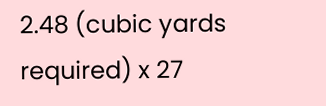2.48 (cubic yards required) x 27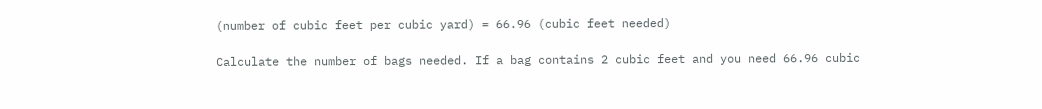(number of cubic feet per cubic yard) = 66.96 (cubic feet needed)

Calculate the number of bags needed. If a bag contains 2 cubic feet and you need 66.96 cubic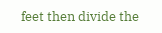feet then divide the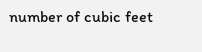number of cubic feet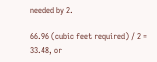needed by 2.

66.96 (cubic feet required) / 2 = 33.48, or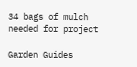34 bags of mulch needed for project

Garden Guides